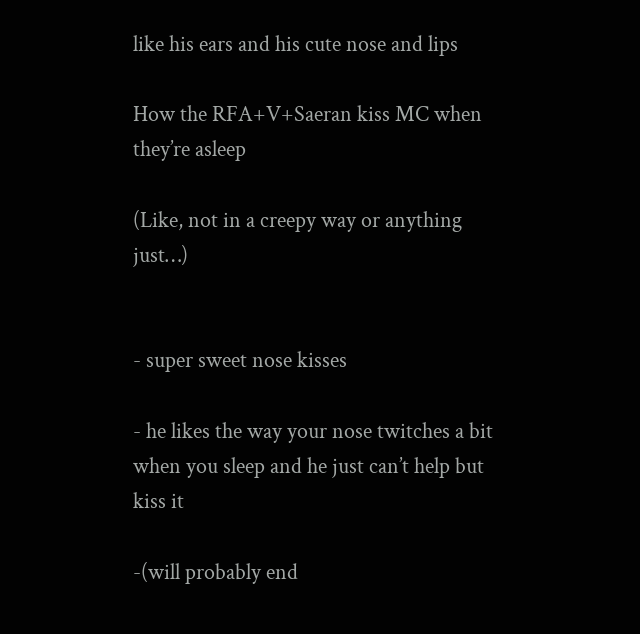like his ears and his cute nose and lips

How the RFA+V+Saeran kiss MC when they’re asleep

(Like, not in a creepy way or anything just…)


- super sweet nose kisses

- he likes the way your nose twitches a bit when you sleep and he just can’t help but kiss it

-(will probably end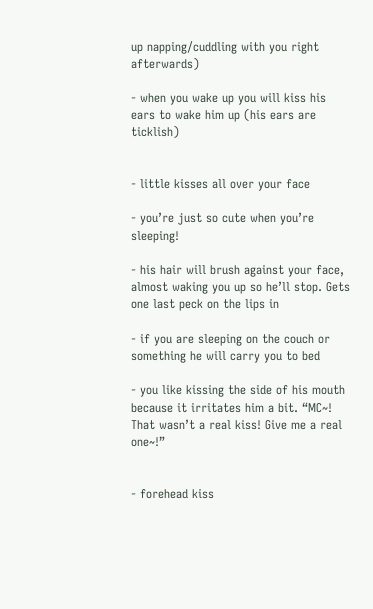up napping/cuddling with you right afterwards)

- when you wake up you will kiss his ears to wake him up (his ears are ticklish)


- little kisses all over your face

- you’re just so cute when you’re sleeping!

- his hair will brush against your face, almost waking you up so he’ll stop. Gets one last peck on the lips in

- if you are sleeping on the couch or something he will carry you to bed

- you like kissing the side of his mouth because it irritates him a bit. “MC~! That wasn’t a real kiss! Give me a real one~!”


- forehead kiss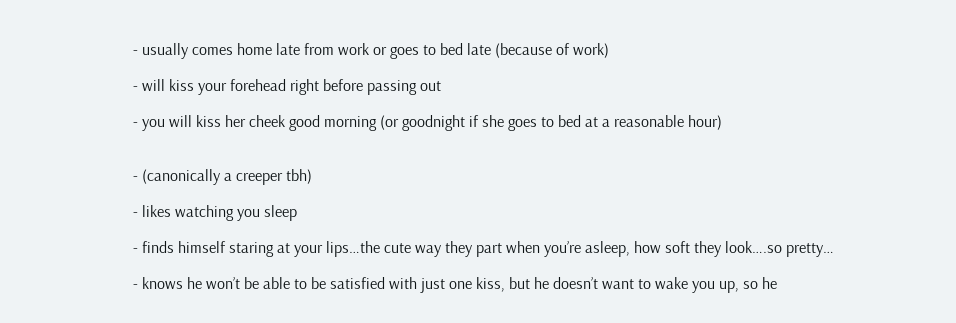- usually comes home late from work or goes to bed late (because of work)

- will kiss your forehead right before passing out

- you will kiss her cheek good morning (or goodnight if she goes to bed at a reasonable hour)


- (canonically a creeper tbh)

- likes watching you sleep

- finds himself staring at your lips…the cute way they part when you’re asleep, how soft they look….so pretty…

- knows he won’t be able to be satisfied with just one kiss, but he doesn’t want to wake you up, so he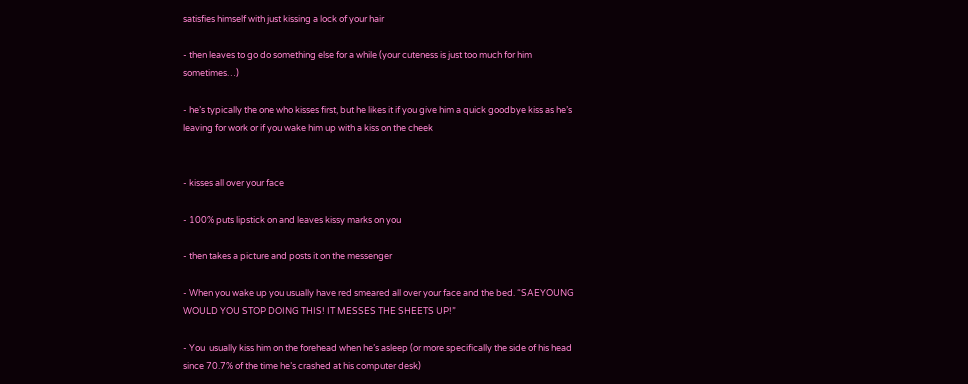satisfies himself with just kissing a lock of your hair

- then leaves to go do something else for a while (your cuteness is just too much for him sometimes…)

- he’s typically the one who kisses first, but he likes it if you give him a quick goodbye kiss as he’s leaving for work or if you wake him up with a kiss on the cheek


- kisses all over your face

- 100% puts lipstick on and leaves kissy marks on you

- then takes a picture and posts it on the messenger

- When you wake up you usually have red smeared all over your face and the bed. “SAEYOUNG WOULD YOU STOP DOING THIS! IT MESSES THE SHEETS UP!”

- You  usually kiss him on the forehead when he’s asleep (or more specifically the side of his head since 70.7% of the time he’s crashed at his computer desk)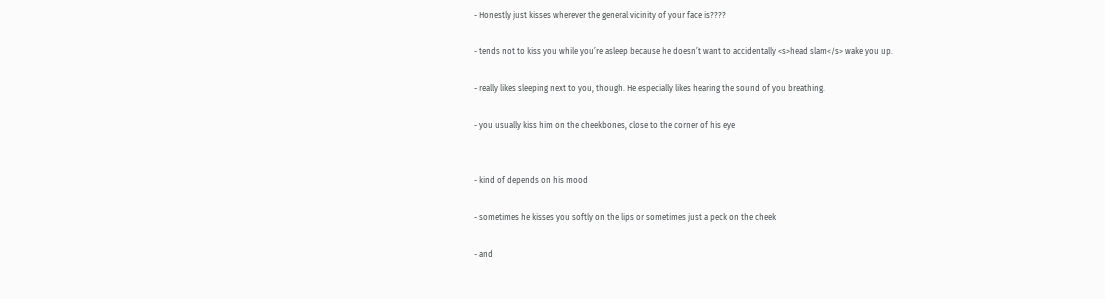- Honestly just kisses wherever the general vicinity of your face is????

- tends not to kiss you while you’re asleep because he doesn’t want to accidentally <s>head slam</s> wake you up.

- really likes sleeping next to you, though. He especially likes hearing the sound of you breathing.

- you usually kiss him on the cheekbones, close to the corner of his eye


- kind of depends on his mood

- sometimes he kisses you softly on the lips or sometimes just a peck on the cheek

- and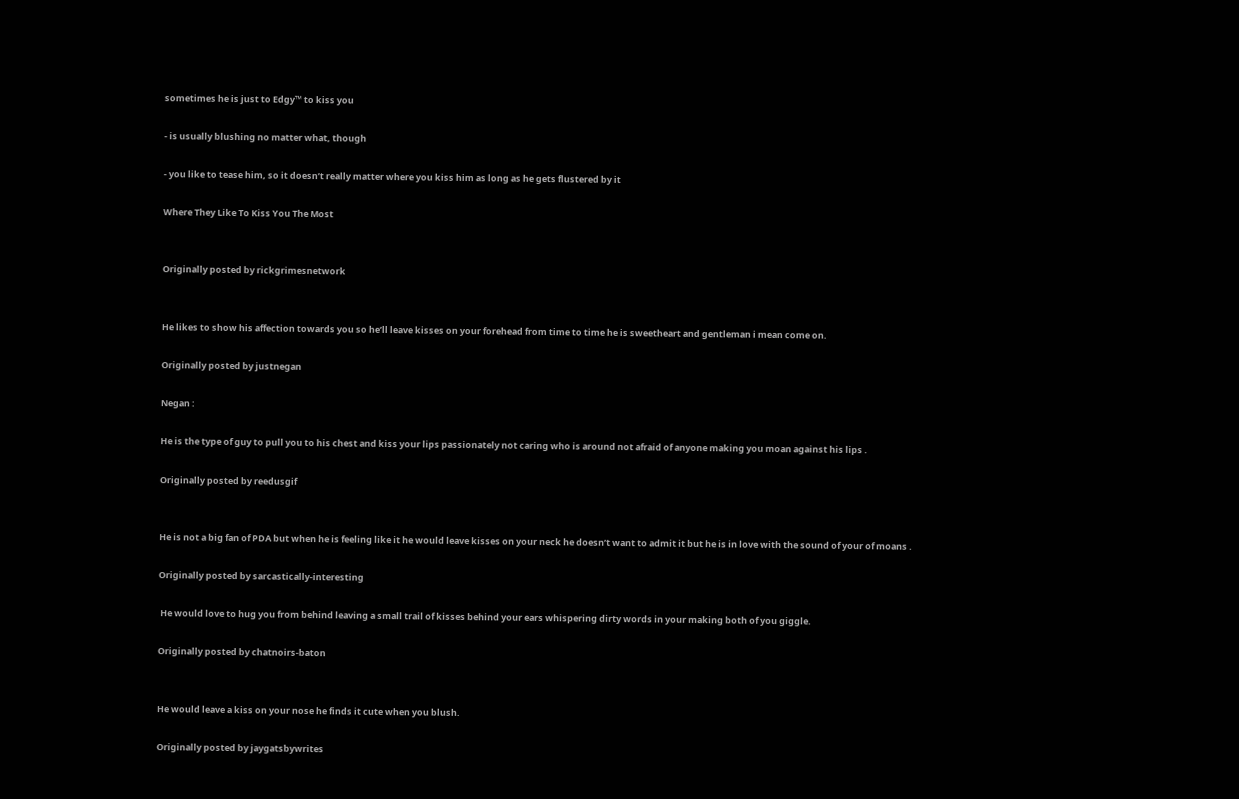sometimes he is just to Edgy™ to kiss you

- is usually blushing no matter what, though

- you like to tease him, so it doesn’t really matter where you kiss him as long as he gets flustered by it

Where They Like To Kiss You The Most


Originally posted by rickgrimesnetwork


He likes to show his affection towards you so he’ll leave kisses on your forehead from time to time he is sweetheart and gentleman i mean come on.

Originally posted by justnegan

Negan :

He is the type of guy to pull you to his chest and kiss your lips passionately not caring who is around not afraid of anyone making you moan against his lips .

Originally posted by reedusgif


He is not a big fan of PDA but when he is feeling like it he would leave kisses on your neck he doesn’t want to admit it but he is in love with the sound of your of moans .

Originally posted by sarcastically-interesting

 He would love to hug you from behind leaving a small trail of kisses behind your ears whispering dirty words in your making both of you giggle.

Originally posted by chatnoirs-baton


He would leave a kiss on your nose he finds it cute when you blush.

Originally posted by jaygatsbywrites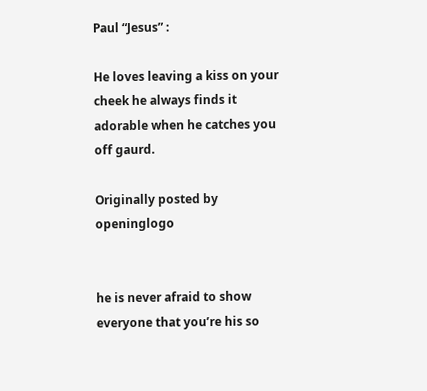Paul “Jesus” :

He loves leaving a kiss on your cheek he always finds it adorable when he catches you off gaurd.

Originally posted by openinglogo


he is never afraid to show everyone that you’re his so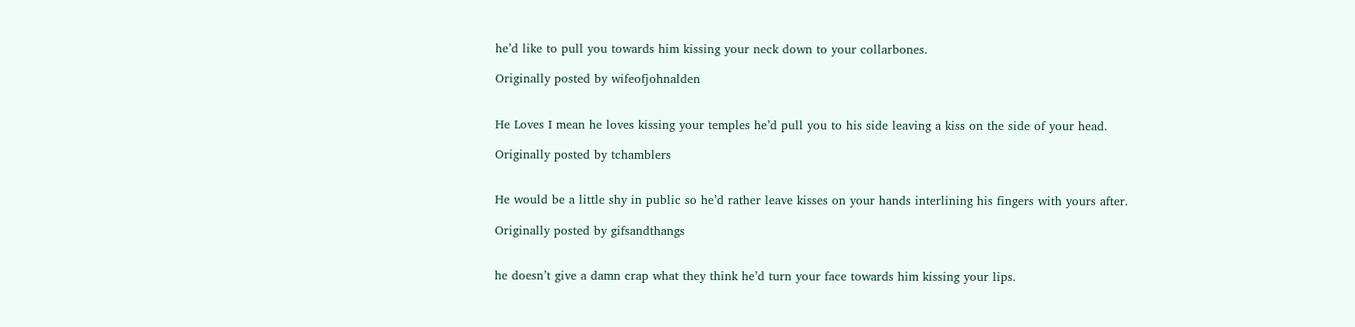he’d like to pull you towards him kissing your neck down to your collarbones.

Originally posted by wifeofjohnalden


He Loves I mean he loves kissing your temples he’d pull you to his side leaving a kiss on the side of your head.

Originally posted by tchamblers


He would be a little shy in public so he’d rather leave kisses on your hands interlining his fingers with yours after.

Originally posted by gifsandthangs


he doesn’t give a damn crap what they think he’d turn your face towards him kissing your lips.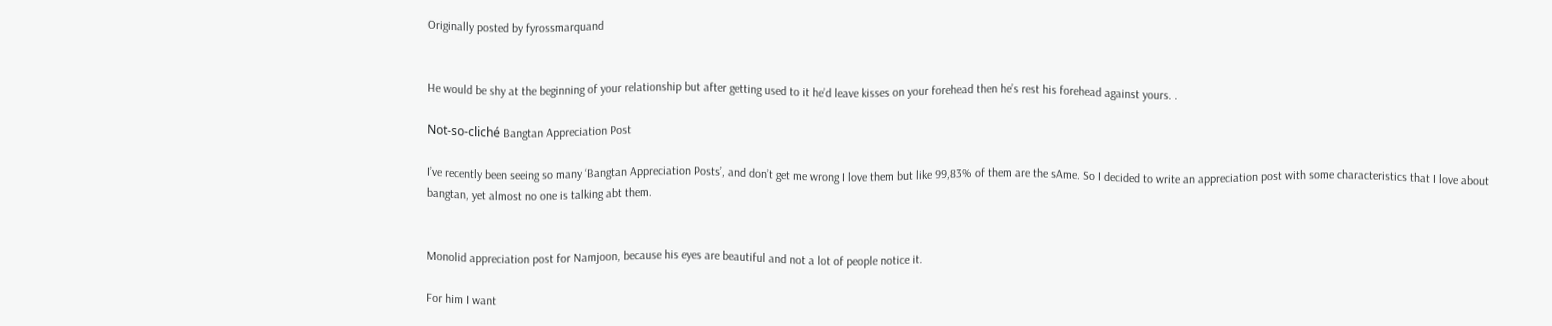Originally posted by fyrossmarquand


He would be shy at the beginning of your relationship but after getting used to it he’d leave kisses on your forehead then he’s rest his forehead against yours. .

Not-so-cliché Bangtan Appreciation Post

I’ve recently been seeing so many ‘Bangtan Appreciation Posts’, and don’t get me wrong I love them but like 99,83% of them are the sAme. So I decided to write an appreciation post with some characteristics that I love about bangtan, yet almost no one is talking abt them.


Monolid appreciation post for Namjoon, because his eyes are beautiful and not a lot of people notice it.

For him I want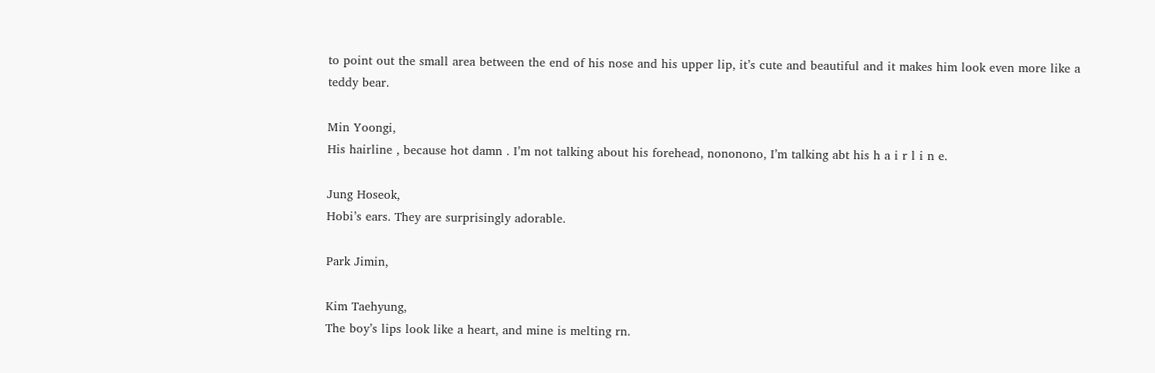to point out the small area between the end of his nose and his upper lip, it’s cute and beautiful and it makes him look even more like a teddy bear.

Min Yoongi,
His hairline , because hot damn . I’m not talking about his forehead, nononono, I’m talking abt his h a i r l i n e.

Jung Hoseok,
Hobi’s ears. They are surprisingly adorable.

Park Jimin,

Kim Taehyung,
The boy’s lips look like a heart, and mine is melting rn.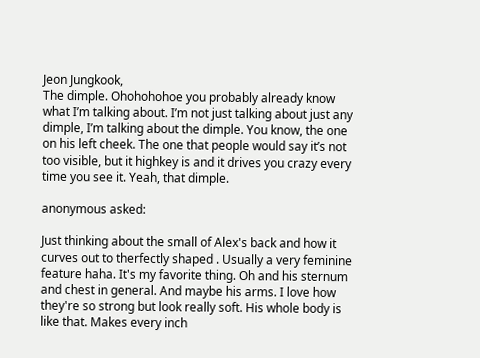Jeon Jungkook,
The dimple. Ohohohohoe you probably already know what I’m talking about. I’m not just talking about just any dimple, I’m talking about the dimple. You know, the one on his left cheek. The one that people would say it’s not too visible, but it highkey is and it drives you crazy every time you see it. Yeah, that dimple.

anonymous asked:

Just thinking about the small of Alex's back and how it curves out to therfectly shaped . Usually a very feminine feature haha. It's my favorite thing. Oh and his sternum and chest in general. And maybe his arms. I love how they're so strong but look really soft. His whole body is like that. Makes every inch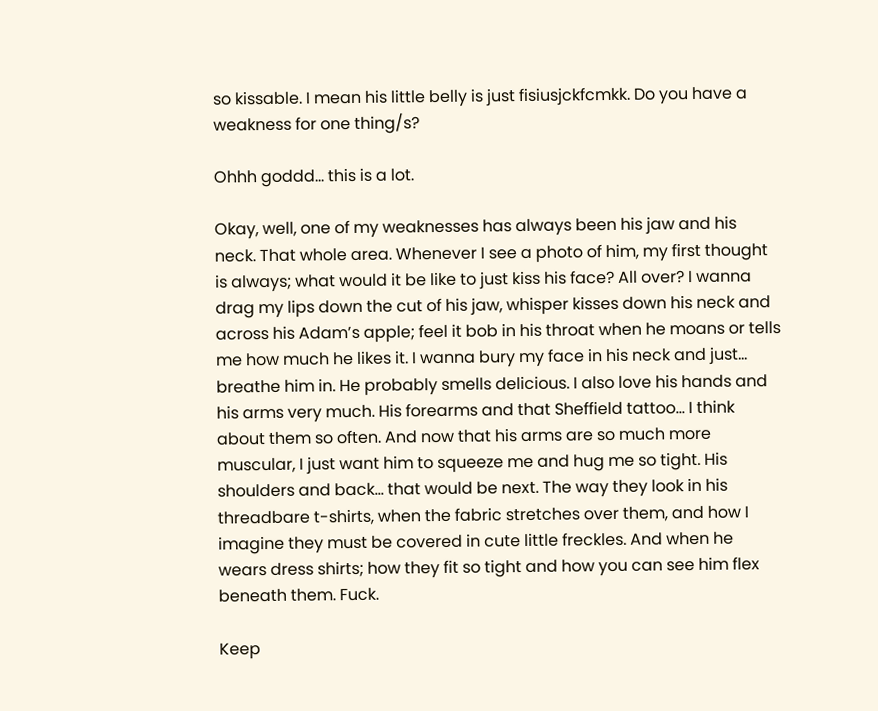so kissable. I mean his little belly is just fisiusjckfcmkk. Do you have a weakness for one thing/s?

Ohhh goddd… this is a lot.

Okay, well, one of my weaknesses has always been his jaw and his neck. That whole area. Whenever I see a photo of him, my first thought is always; what would it be like to just kiss his face? All over? I wanna drag my lips down the cut of his jaw, whisper kisses down his neck and across his Adam’s apple; feel it bob in his throat when he moans or tells me how much he likes it. I wanna bury my face in his neck and just… breathe him in. He probably smells delicious. I also love his hands and his arms very much. His forearms and that Sheffield tattoo… I think about them so often. And now that his arms are so much more muscular, I just want him to squeeze me and hug me so tight. His shoulders and back… that would be next. The way they look in his threadbare t-shirts, when the fabric stretches over them, and how I imagine they must be covered in cute little freckles. And when he wears dress shirts; how they fit so tight and how you can see him flex beneath them. Fuck.

Keep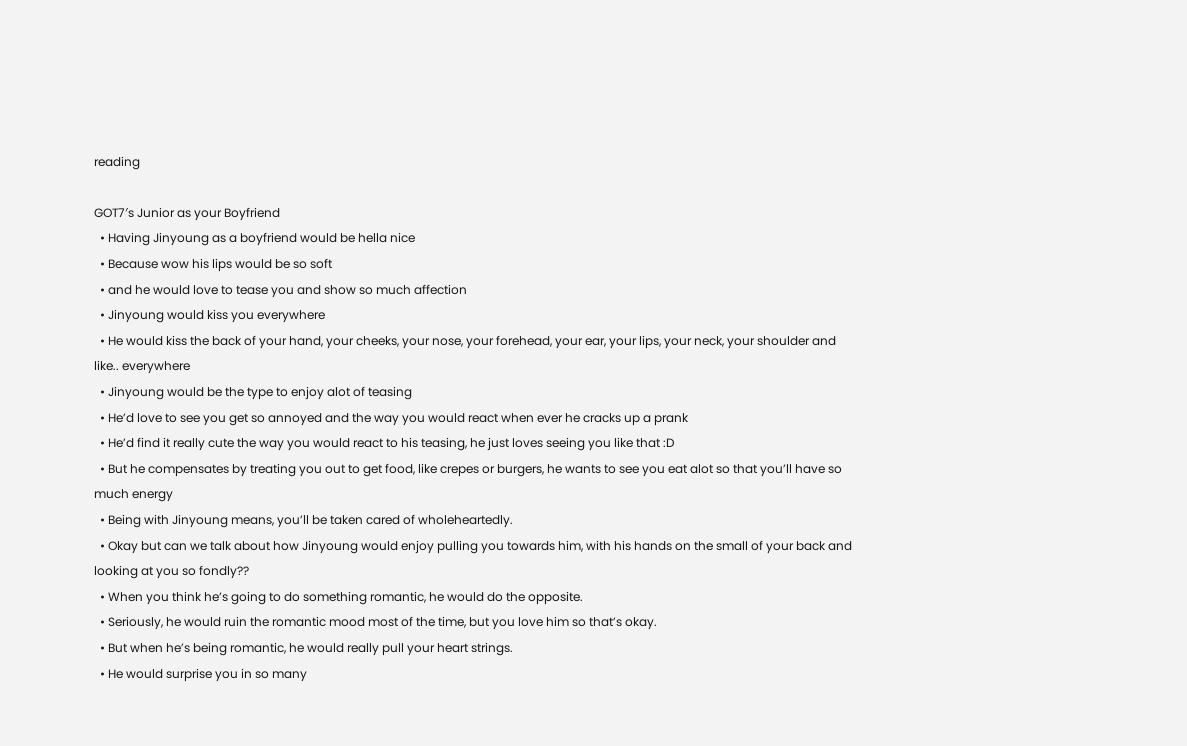reading

GOT7′s Junior as your Boyfriend
  • Having Jinyoung as a boyfriend would be hella nice
  • Because wow his lips would be so soft
  • and he would love to tease you and show so much affection
  • Jinyoung would kiss you everywhere
  • He would kiss the back of your hand, your cheeks, your nose, your forehead, your ear, your lips, your neck, your shoulder and like.. everywhere
  • Jinyoung would be the type to enjoy alot of teasing
  • He’d love to see you get so annoyed and the way you would react when ever he cracks up a prank
  • He’d find it really cute the way you would react to his teasing, he just loves seeing you like that :D
  • But he compensates by treating you out to get food, like crepes or burgers, he wants to see you eat alot so that you’ll have so much energy
  • Being with Jinyoung means, you’ll be taken cared of wholeheartedly.
  • Okay but can we talk about how Jinyoung would enjoy pulling you towards him, with his hands on the small of your back and looking at you so fondly??
  • When you think he’s going to do something romantic, he would do the opposite.
  • Seriously, he would ruin the romantic mood most of the time, but you love him so that’s okay.
  • But when he’s being romantic, he would really pull your heart strings.
  • He would surprise you in so many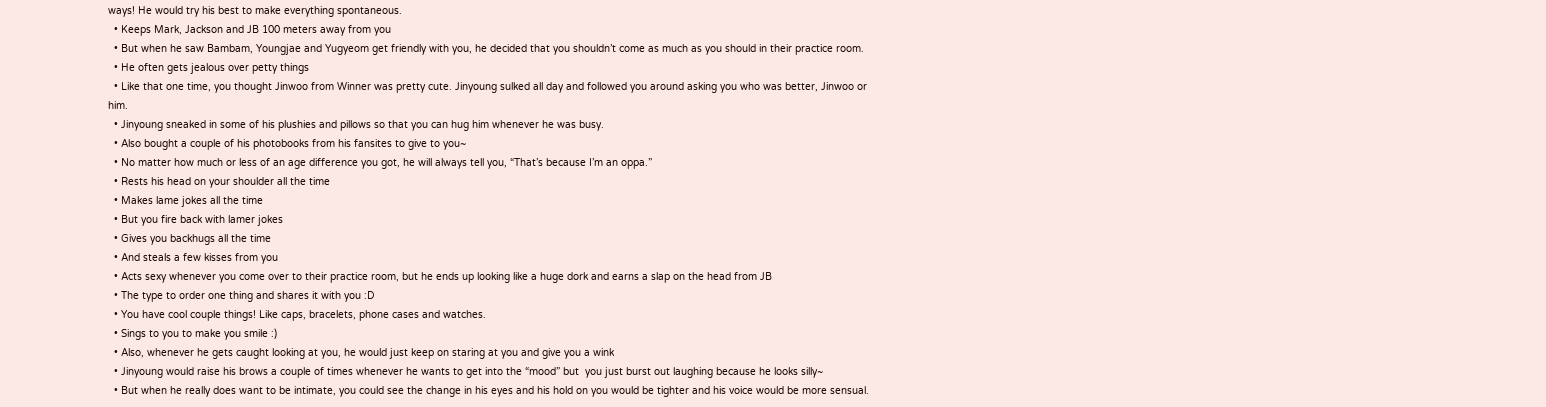ways! He would try his best to make everything spontaneous.
  • Keeps Mark, Jackson and JB 100 meters away from you
  • But when he saw Bambam, Youngjae and Yugyeom get friendly with you, he decided that you shouldn’t come as much as you should in their practice room.
  • He often gets jealous over petty things
  • Like that one time, you thought Jinwoo from Winner was pretty cute. Jinyoung sulked all day and followed you around asking you who was better, Jinwoo or him.
  • Jinyoung sneaked in some of his plushies and pillows so that you can hug him whenever he was busy.
  • Also bought a couple of his photobooks from his fansites to give to you~
  • No matter how much or less of an age difference you got, he will always tell you, “That’s because I’m an oppa.”
  • Rests his head on your shoulder all the time
  • Makes lame jokes all the time
  • But you fire back with lamer jokes
  • Gives you backhugs all the time
  • And steals a few kisses from you
  • Acts sexy whenever you come over to their practice room, but he ends up looking like a huge dork and earns a slap on the head from JB
  • The type to order one thing and shares it with you :D
  • You have cool couple things! Like caps, bracelets, phone cases and watches.
  • Sings to you to make you smile :)
  • Also, whenever he gets caught looking at you, he would just keep on staring at you and give you a wink
  • Jinyoung would raise his brows a couple of times whenever he wants to get into the “mood” but  you just burst out laughing because he looks silly~
  • But when he really does want to be intimate, you could see the change in his eyes and his hold on you would be tighter and his voice would be more sensual.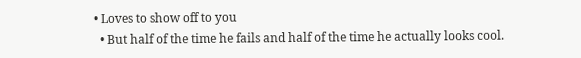• Loves to show off to you
  • But half of the time he fails and half of the time he actually looks cool.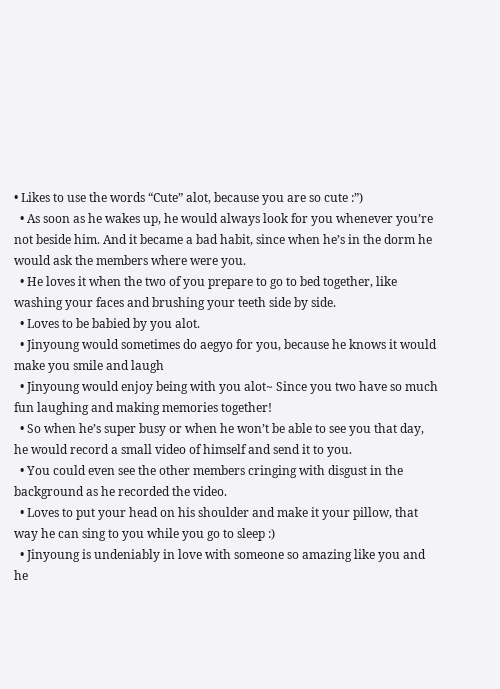• Likes to use the words “Cute” alot, because you are so cute :”)
  • As soon as he wakes up, he would always look for you whenever you’re not beside him. And it became a bad habit, since when he’s in the dorm he would ask the members where were you.
  • He loves it when the two of you prepare to go to bed together, like washing your faces and brushing your teeth side by side.
  • Loves to be babied by you alot.
  • Jinyoung would sometimes do aegyo for you, because he knows it would make you smile and laugh
  • Jinyoung would enjoy being with you alot~ Since you two have so much fun laughing and making memories together!
  • So when he’s super busy or when he won’t be able to see you that day, he would record a small video of himself and send it to you.
  • You could even see the other members cringing with disgust in the background as he recorded the video.
  • Loves to put your head on his shoulder and make it your pillow, that way he can sing to you while you go to sleep :)
  • Jinyoung is undeniably in love with someone so amazing like you and he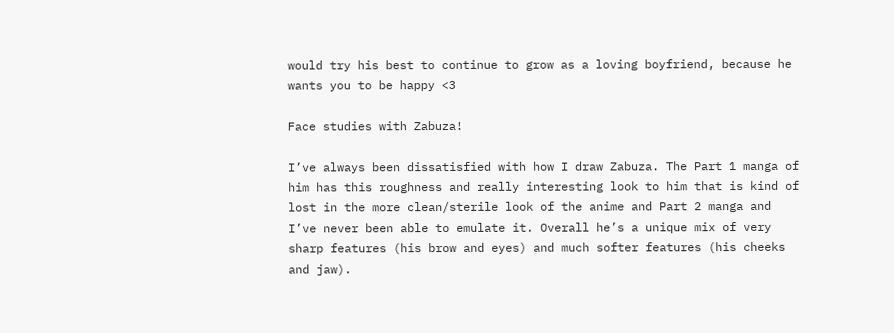would try his best to continue to grow as a loving boyfriend, because he wants you to be happy <3

Face studies with Zabuza!

I’ve always been dissatisfied with how I draw Zabuza. The Part 1 manga of him has this roughness and really interesting look to him that is kind of lost in the more clean/sterile look of the anime and Part 2 manga and I’ve never been able to emulate it. Overall he’s a unique mix of very sharp features (his brow and eyes) and much softer features (his cheeks and jaw).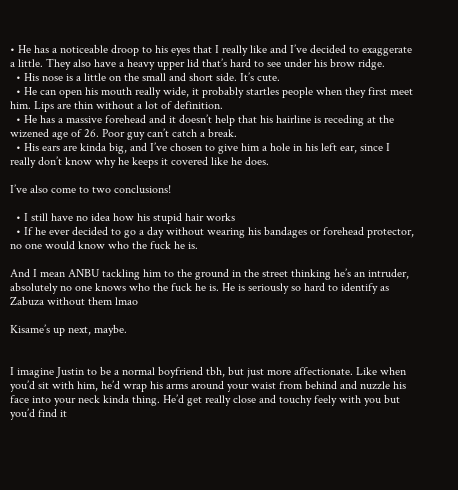• He has a noticeable droop to his eyes that I really like and I’ve decided to exaggerate a little. They also have a heavy upper lid that’s hard to see under his brow ridge.
  • His nose is a little on the small and short side. It’s cute.
  • He can open his mouth really wide, it probably startles people when they first meet him. Lips are thin without a lot of definition.
  • He has a massive forehead and it doesn’t help that his hairline is receding at the wizened age of 26. Poor guy can’t catch a break.
  • His ears are kinda big, and I’ve chosen to give him a hole in his left ear, since I really don’t know why he keeps it covered like he does.

I’ve also come to two conclusions!

  • I still have no idea how his stupid hair works
  • If he ever decided to go a day without wearing his bandages or forehead protector, no one would know who the fuck he is.

And I mean ANBU tackling him to the ground in the street thinking he’s an intruder, absolutely no one knows who the fuck he is. He is seriously so hard to identify as Zabuza without them lmao

Kisame’s up next, maybe.


I imagine Justin to be a normal boyfriend tbh, but just more affectionate. Like when you’d sit with him, he’d wrap his arms around your waist from behind and nuzzle his face into your neck kinda thing. He’d get really close and touchy feely with you but you’d find it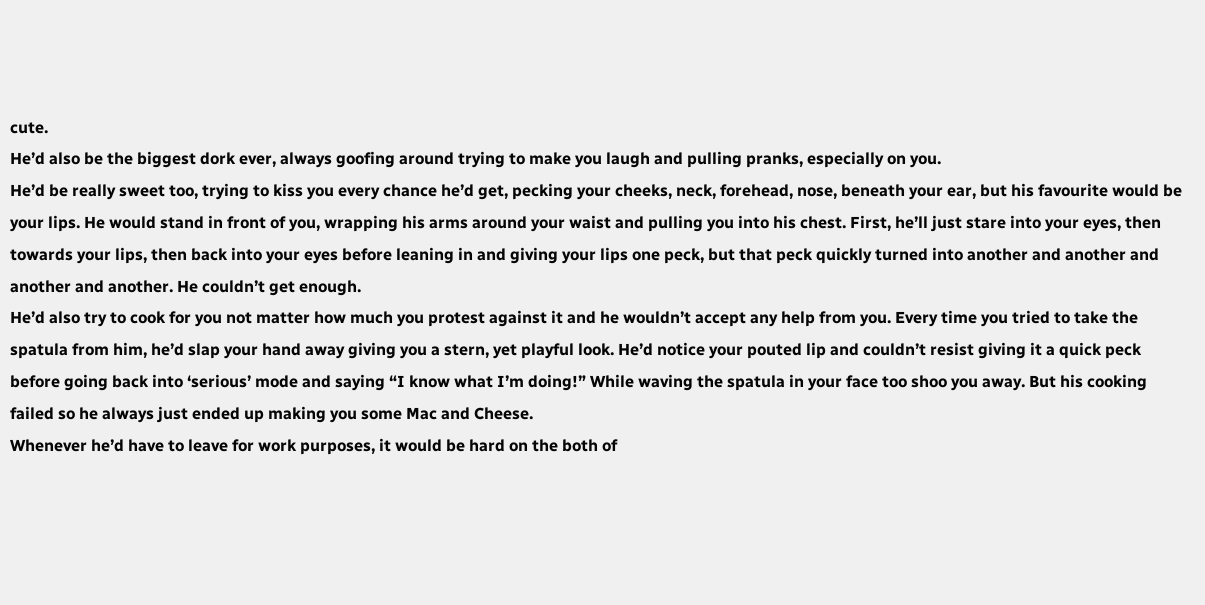cute.
He’d also be the biggest dork ever, always goofing around trying to make you laugh and pulling pranks, especially on you.
He’d be really sweet too, trying to kiss you every chance he’d get, pecking your cheeks, neck, forehead, nose, beneath your ear, but his favourite would be your lips. He would stand in front of you, wrapping his arms around your waist and pulling you into his chest. First, he’ll just stare into your eyes, then towards your lips, then back into your eyes before leaning in and giving your lips one peck, but that peck quickly turned into another and another and another and another. He couldn’t get enough.
He’d also try to cook for you not matter how much you protest against it and he wouldn’t accept any help from you. Every time you tried to take the spatula from him, he’d slap your hand away giving you a stern, yet playful look. He’d notice your pouted lip and couldn’t resist giving it a quick peck before going back into ‘serious’ mode and saying “I know what I’m doing!” While waving the spatula in your face too shoo you away. But his cooking failed so he always just ended up making you some Mac and Cheese.
Whenever he’d have to leave for work purposes, it would be hard on the both of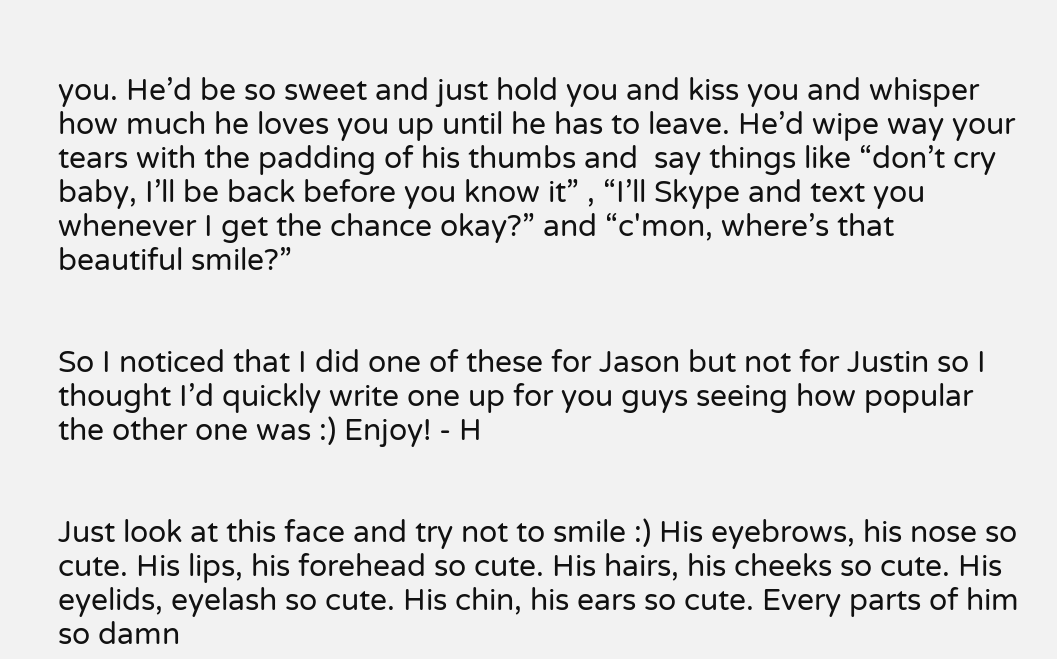you. He’d be so sweet and just hold you and kiss you and whisper how much he loves you up until he has to leave. He’d wipe way your tears with the padding of his thumbs and  say things like “don’t cry baby, I’ll be back before you know it” , “I’ll Skype and text you whenever I get the chance okay?” and “c'mon, where’s that beautiful smile?”


So I noticed that I did one of these for Jason but not for Justin so I thought I’d quickly write one up for you guys seeing how popular the other one was :) Enjoy! - H


Just look at this face and try not to smile :) His eyebrows, his nose so cute. His lips, his forehead so cute. His hairs, his cheeks so cute. His eyelids, eyelash so cute. His chin, his ears so cute. Every parts of him so damn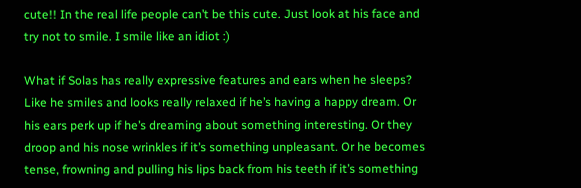cute!! In the real life people can’t be this cute. Just look at his face and try not to smile. I smile like an idiot :)

What if Solas has really expressive features and ears when he sleeps? Like he smiles and looks really relaxed if he’s having a happy dream. Or his ears perk up if he’s dreaming about something interesting. Or they droop and his nose wrinkles if it’s something unpleasant. Or he becomes tense, frowning and pulling his lips back from his teeth if it’s something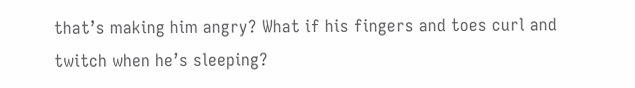that’s making him angry? What if his fingers and toes curl and twitch when he’s sleeping?